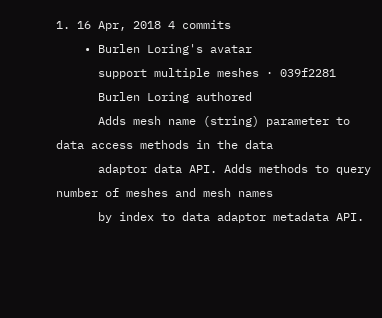1. 16 Apr, 2018 4 commits
    • Burlen Loring's avatar
      support multiple meshes · 039f2281
      Burlen Loring authored
      Adds mesh name (string) parameter to data access methods in the data
      adaptor data API. Adds methods to query number of meshes and mesh names
      by index to data adaptor metadata API.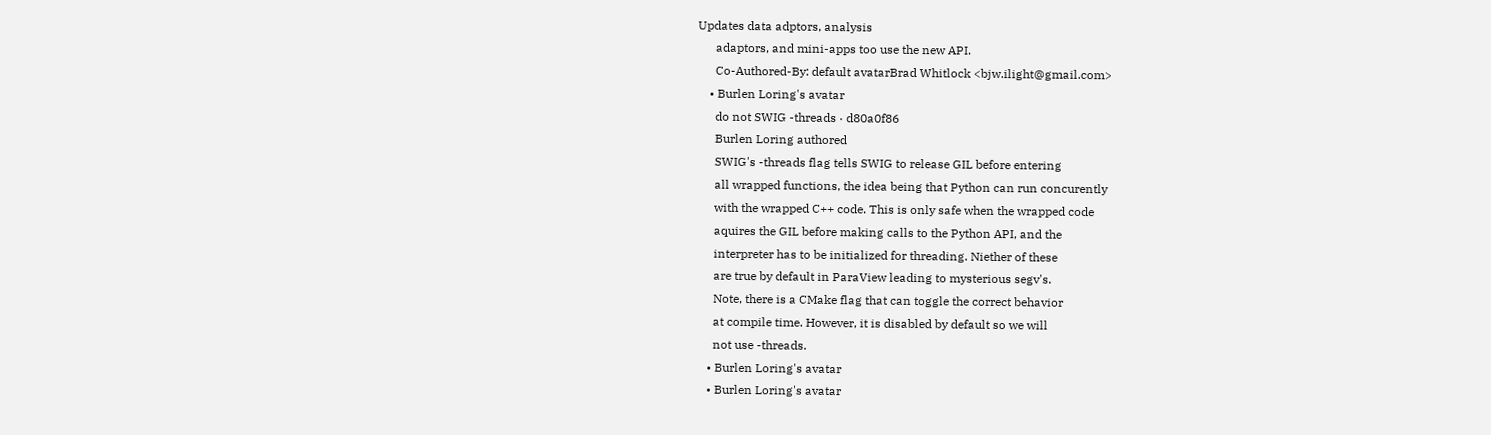Updates data adptors, analysis
      adaptors, and mini-apps too use the new API.
      Co-Authored-By: default avatarBrad Whitlock <bjw.ilight@gmail.com>
    • Burlen Loring's avatar
      do not SWIG -threads · d80a0f86
      Burlen Loring authored
      SWIG's -threads flag tells SWIG to release GIL before entering
      all wrapped functions, the idea being that Python can run concurently
      with the wrapped C++ code. This is only safe when the wrapped code
      aquires the GIL before making calls to the Python API, and the
      interpreter has to be initialized for threading. Niether of these
      are true by default in ParaView leading to mysterious segv's.
      Note, there is a CMake flag that can toggle the correct behavior
      at compile time. However, it is disabled by default so we will
      not use -threads.
    • Burlen Loring's avatar
    • Burlen Loring's avatar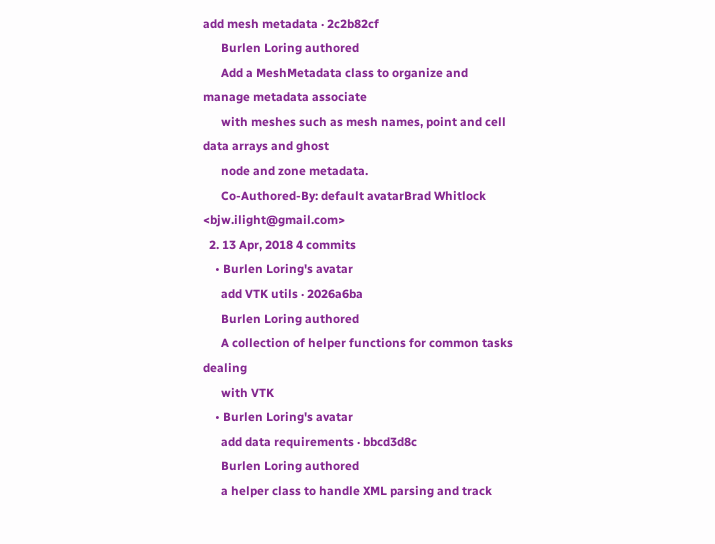add mesh metadata · 2c2b82cf
      Burlen Loring authored
      Add a MeshMetadata class to organize and manage metadata associate
      with meshes such as mesh names, point and cell data arrays and ghost
      node and zone metadata.
      Co-Authored-By: default avatarBrad Whitlock <bjw.ilight@gmail.com>
  2. 13 Apr, 2018 4 commits
    • Burlen Loring's avatar
      add VTK utils · 2026a6ba
      Burlen Loring authored
      A collection of helper functions for common tasks dealing
      with VTK
    • Burlen Loring's avatar
      add data requirements · bbcd3d8c
      Burlen Loring authored
      a helper class to handle XML parsing and track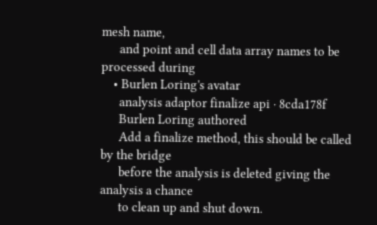mesh name,
      and point and cell data array names to be processed during
    • Burlen Loring's avatar
      analysis adaptor finalize api · 8cda178f
      Burlen Loring authored
      Add a finalize method, this should be called by the bridge
      before the analysis is deleted giving the analysis a chance
      to clean up and shut down.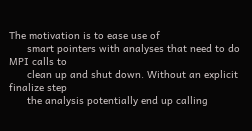The motivation is to ease use of
      smart pointers with analyses that need to do MPI calls to
      clean up and shut down. Without an explicit finalize step
      the analysis potentially end up calling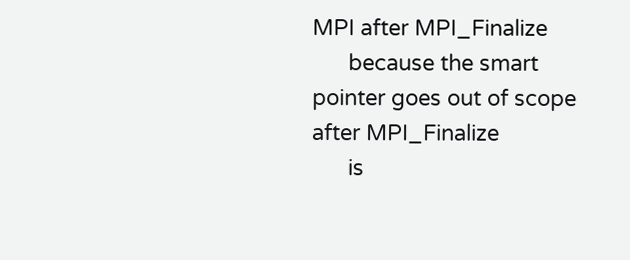MPI after MPI_Finalize
      because the smart pointer goes out of scope after MPI_Finalize
      is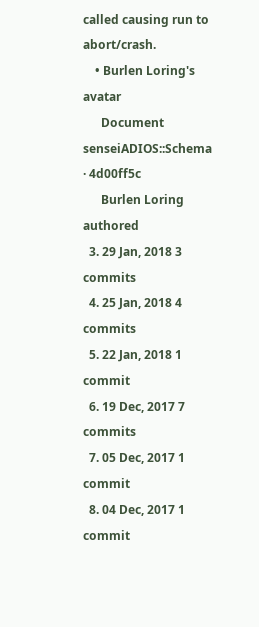called causing run to abort/crash.
    • Burlen Loring's avatar
      Document senseiADIOS::Schema · 4d00ff5c
      Burlen Loring authored
  3. 29 Jan, 2018 3 commits
  4. 25 Jan, 2018 4 commits
  5. 22 Jan, 2018 1 commit
  6. 19 Dec, 2017 7 commits
  7. 05 Dec, 2017 1 commit
  8. 04 Dec, 2017 1 commit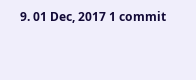9. 01 Dec, 2017 1 commit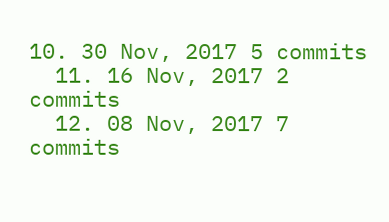10. 30 Nov, 2017 5 commits
  11. 16 Nov, 2017 2 commits
  12. 08 Nov, 2017 7 commits